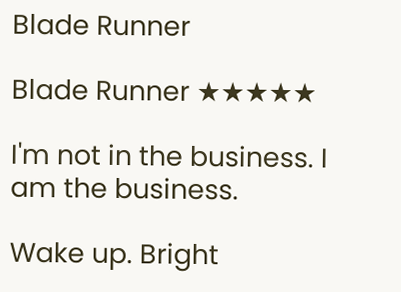Blade Runner

Blade Runner ★★★★★

I'm not in the business. I am the business.

Wake up. Bright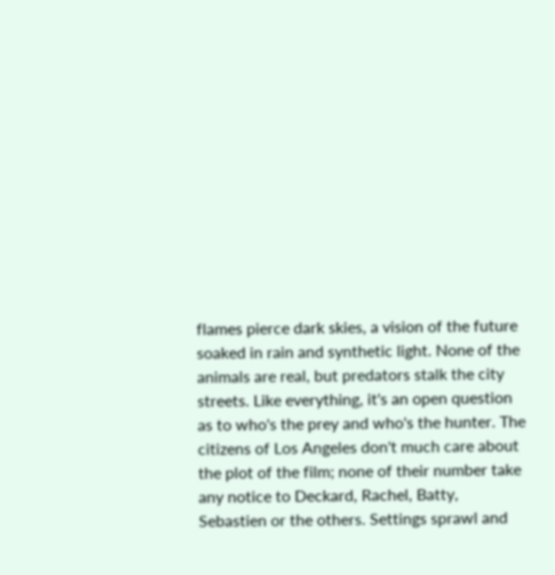flames pierce dark skies, a vision of the future soaked in rain and synthetic light. None of the animals are real, but predators stalk the city streets. Like everything, it's an open question as to who's the prey and who's the hunter. The citizens of Los Angeles don't much care about the plot of the film; none of their number take any notice to Deckard, Rachel, Batty, Sebastien or the others. Settings sprawl and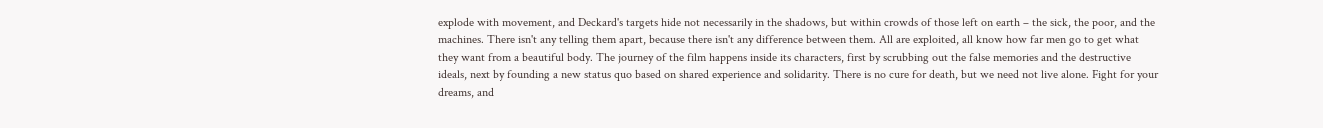explode with movement, and Deckard's targets hide not necessarily in the shadows, but within crowds of those left on earth – the sick, the poor, and the machines. There isn't any telling them apart, because there isn't any difference between them. All are exploited, all know how far men go to get what they want from a beautiful body. The journey of the film happens inside its characters, first by scrubbing out the false memories and the destructive ideals, next by founding a new status quo based on shared experience and solidarity. There is no cure for death, but we need not live alone. Fight for your dreams, and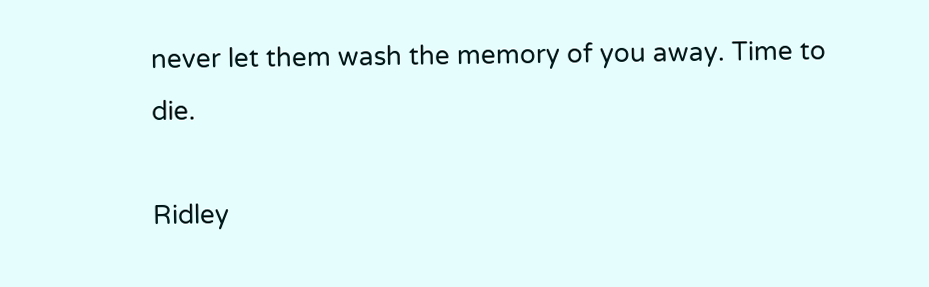never let them wash the memory of you away. Time to die.

Ridley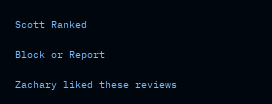Scott Ranked

Block or Report

Zachary liked these reviews